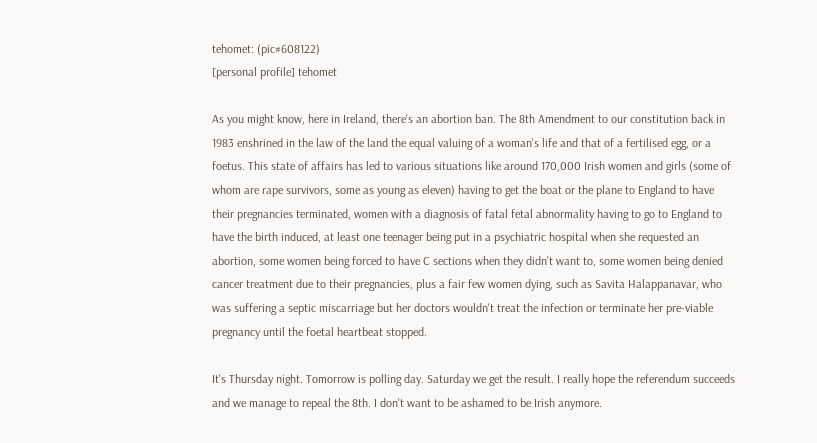tehomet: (pic#608122)
[personal profile] tehomet

As you might know, here in Ireland, there's an abortion ban. The 8th Amendment to our constitution back in 1983 enshrined in the law of the land the equal valuing of a woman's life and that of a fertilised egg, or a foetus. This state of affairs has led to various situations like around 170,000 Irish women and girls (some of whom are rape survivors, some as young as eleven) having to get the boat or the plane to England to have their pregnancies terminated, women with a diagnosis of fatal fetal abnormality having to go to England to have the birth induced, at least one teenager being put in a psychiatric hospital when she requested an abortion, some women being forced to have C sections when they didn't want to, some women being denied cancer treatment due to their pregnancies, plus a fair few women dying, such as Savita Halappanavar, who was suffering a septic miscarriage but her doctors wouldn't treat the infection or terminate her pre-viable pregnancy until the foetal heartbeat stopped.

It's Thursday night. Tomorrow is polling day. Saturday we get the result. I really hope the referendum succeeds and we manage to repeal the 8th. I don't want to be ashamed to be Irish anymore.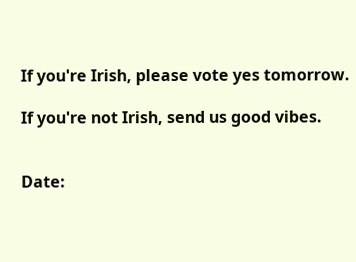If you're Irish, please vote yes tomorrow.

If you're not Irish, send us good vibes.


Date: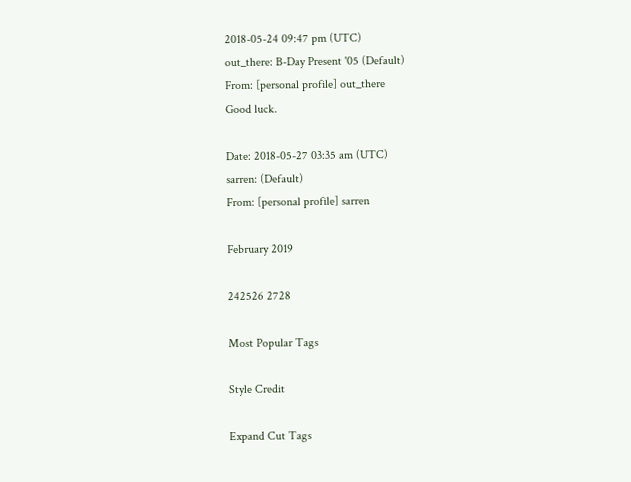2018-05-24 09:47 pm (UTC)
out_there: B-Day Present '05 (Default)
From: [personal profile] out_there
Good luck.

Date: 2018-05-27 03:35 am (UTC)
sarren: (Default)
From: [personal profile] sarren

February 2019

242526 2728

Most Popular Tags

Style Credit

Expand Cut Tags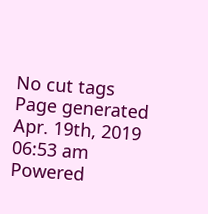No cut tags
Page generated Apr. 19th, 2019 06:53 am
Powered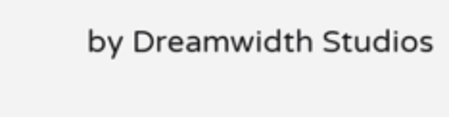by Dreamwidth Studios